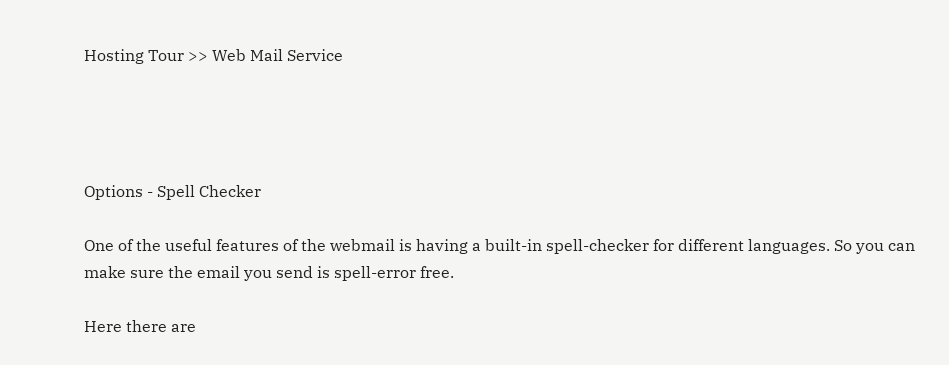Hosting Tour >> Web Mail Service




Options - Spell Checker

One of the useful features of the webmail is having a built-in spell-checker for different languages. So you can make sure the email you send is spell-error free.

Here there are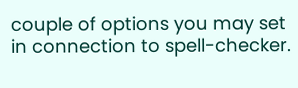couple of options you may set in connection to spell-checker.